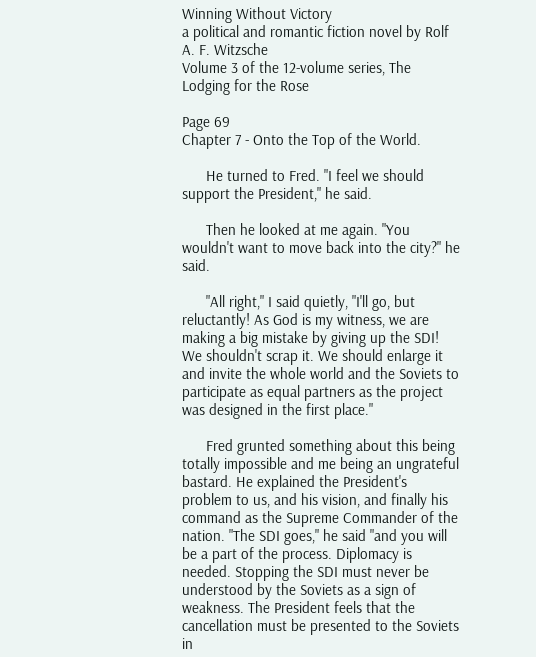Winning Without Victory
a political and romantic fiction novel by Rolf A. F. Witzsche
Volume 3 of the 12-volume series, The Lodging for the Rose

Page 69
Chapter 7 - Onto the Top of the World.

      He turned to Fred. "I feel we should support the President," he said.

      Then he looked at me again. "You wouldn't want to move back into the city?" he said.

      "All right," I said quietly, "I'll go, but reluctantly! As God is my witness, we are making a big mistake by giving up the SDI! We shouldn't scrap it. We should enlarge it and invite the whole world and the Soviets to participate as equal partners as the project was designed in the first place."

      Fred grunted something about this being totally impossible and me being an ungrateful bastard. He explained the President's problem to us, and his vision, and finally his command as the Supreme Commander of the nation. "The SDI goes," he said "and you will be a part of the process. Diplomacy is needed. Stopping the SDI must never be understood by the Soviets as a sign of weakness. The President feels that the cancellation must be presented to the Soviets in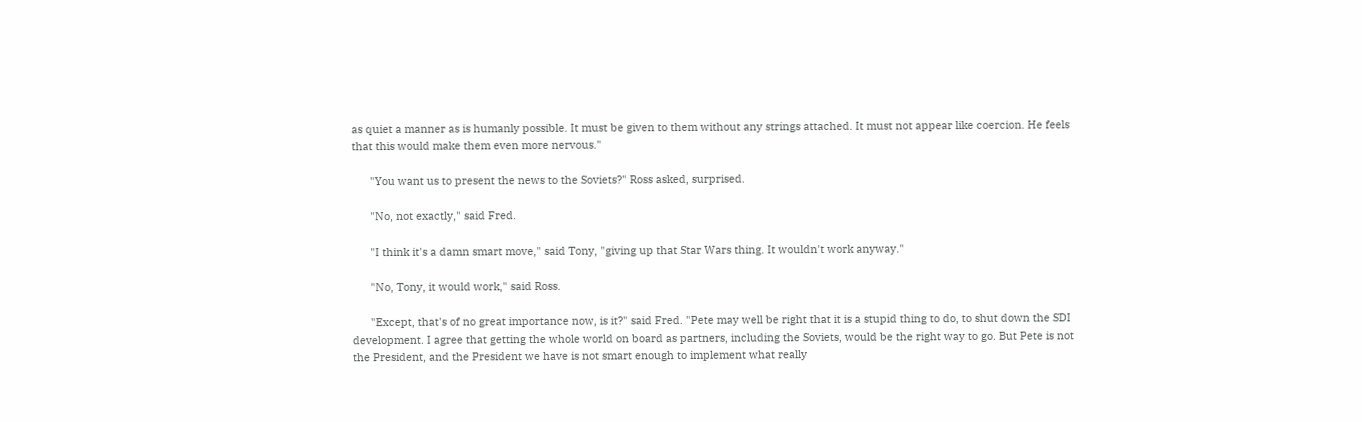as quiet a manner as is humanly possible. It must be given to them without any strings attached. It must not appear like coercion. He feels that this would make them even more nervous."

      "You want us to present the news to the Soviets?" Ross asked, surprised.

      "No, not exactly," said Fred.

      "I think it's a damn smart move," said Tony, "giving up that Star Wars thing. It wouldn't work anyway."

      "No, Tony, it would work," said Ross.

      "Except, that's of no great importance now, is it?" said Fred. "Pete may well be right that it is a stupid thing to do, to shut down the SDI development. I agree that getting the whole world on board as partners, including the Soviets, would be the right way to go. But Pete is not the President, and the President we have is not smart enough to implement what really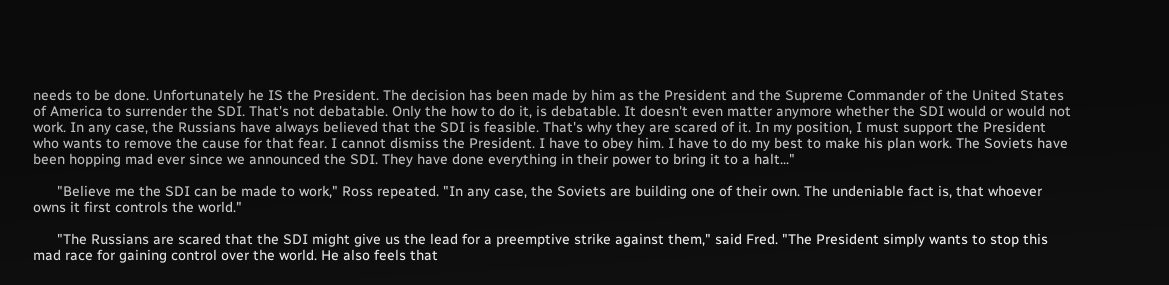needs to be done. Unfortunately he IS the President. The decision has been made by him as the President and the Supreme Commander of the United States of America to surrender the SDI. That's not debatable. Only the how to do it, is debatable. It doesn't even matter anymore whether the SDI would or would not work. In any case, the Russians have always believed that the SDI is feasible. That's why they are scared of it. In my position, I must support the President who wants to remove the cause for that fear. I cannot dismiss the President. I have to obey him. I have to do my best to make his plan work. The Soviets have been hopping mad ever since we announced the SDI. They have done everything in their power to bring it to a halt..."

      "Believe me the SDI can be made to work," Ross repeated. "In any case, the Soviets are building one of their own. The undeniable fact is, that whoever owns it first controls the world."

      "The Russians are scared that the SDI might give us the lead for a preemptive strike against them," said Fred. "The President simply wants to stop this mad race for gaining control over the world. He also feels that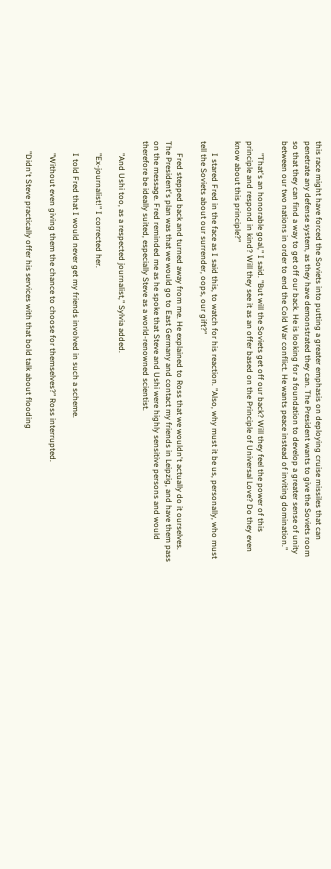this race might have forced the Soviets into putting a greater emphasis on deploying cruise missiles that can penetrate any defense system, as they have demonstrated they can. The President wants to give the Soviets room so that they can find a way to get off our back. He is looking for a foundation to develop a greater sense of unity between our two nations in order to end the Cold War conflict. He wants peace instead of inviting domination."

      "That's an honorable goal," I said. "But will the Soviets get off our back? Will they feel the power of this principle and respond in kind? Will they see it as an offer based on the Principle of Universal Love? Do they even know about this principle?"

      I stared Fred in the face as I said this, to watch for his reaction. "Also, why must it be us, personally, who must tell the Soviets about our surrender, oops, our gift?"

      Fred stepped back and turned away from me. He explained to Ross that we wouldn't actually do it ourselves. The President's plan was that we would go to East Germany and contact my friends in Leipzig, and have them pass on the message. Fred reminded me as he spoke that Steve and Ushi were highly sensitive persons and would therefore be ideally suited, especially Steve as a world-renowned scientist.

      "And Ushi too, as a respected journalist," Sylvia added.

      "Ex-journalist!" I corrected her.

      I told Fred that I would never get my friends involved in such a scheme.

      "Without even giving them the chance to choose for themselves?" Ross interrupted.

     "Didn't Steve practically offer his services with that bold talk about flooding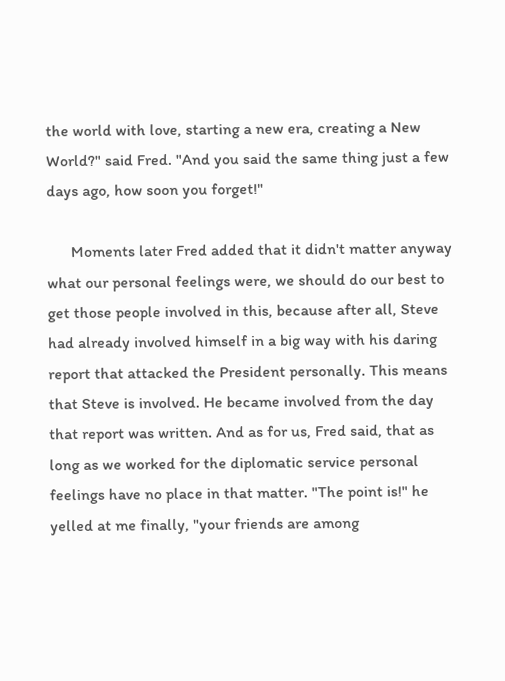the world with love, starting a new era, creating a New World?" said Fred. "And you said the same thing just a few days ago, how soon you forget!"

      Moments later Fred added that it didn't matter anyway what our personal feelings were, we should do our best to get those people involved in this, because after all, Steve had already involved himself in a big way with his daring report that attacked the President personally. This means that Steve is involved. He became involved from the day that report was written. And as for us, Fred said, that as long as we worked for the diplomatic service personal feelings have no place in that matter. "The point is!" he yelled at me finally, "your friends are among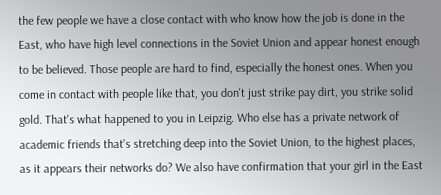the few people we have a close contact with who know how the job is done in the East, who have high level connections in the Soviet Union and appear honest enough to be believed. Those people are hard to find, especially the honest ones. When you come in contact with people like that, you don't just strike pay dirt, you strike solid gold. That's what happened to you in Leipzig. Who else has a private network of academic friends that's stretching deep into the Soviet Union, to the highest places, as it appears their networks do? We also have confirmation that your girl in the East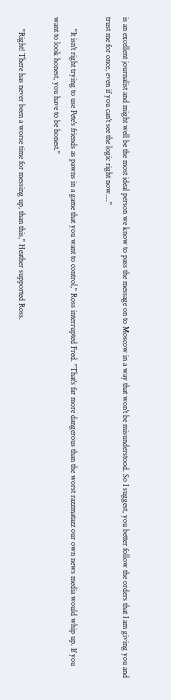is an excellent journalist and might well be the most ideal person we know to pass the message on to Moscow in a way that won't be misunderstood. So I suggest, you better follow the orders that I am giving you and trust me for once, even if you can't see the logic right now...."

      "It isn't right trying to use Pete's friends as pawns in a game that you want to control," Ross interrupted Fred. "That's far more dangerous than the worst razzmatazz our own news media would whip up. If you want to look honest, you have to be honest."

      "Right! There has never been a worse time for messing up, than this," Heather supported Ross.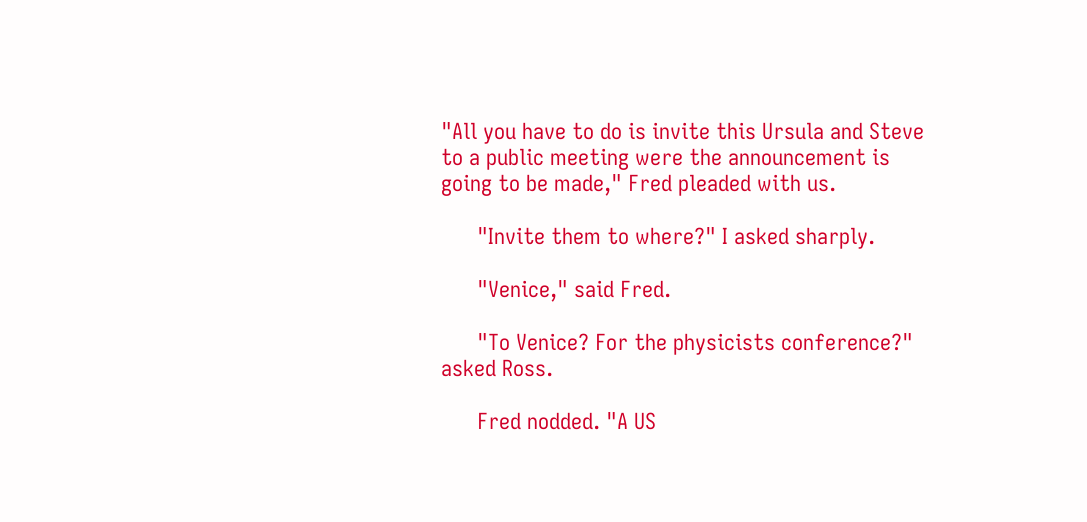"All you have to do is invite this Ursula and Steve to a public meeting were the announcement is going to be made," Fred pleaded with us.

      "Invite them to where?" I asked sharply.

      "Venice," said Fred.

      "To Venice? For the physicists conference?" asked Ross.

      Fred nodded. "A US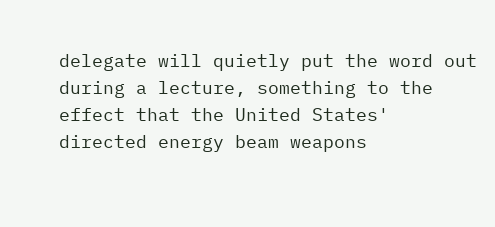delegate will quietly put the word out during a lecture, something to the effect that the United States' directed energy beam weapons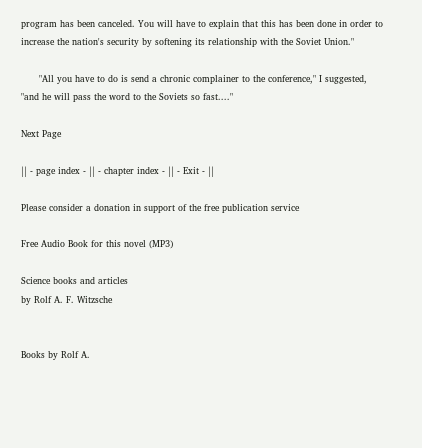program has been canceled. You will have to explain that this has been done in order to increase the nation's security by softening its relationship with the Soviet Union."

      "All you have to do is send a chronic complainer to the conference," I suggested, "and he will pass the word to the Soviets so fast...."

Next Page

|| - page index - || - chapter index - || - Exit - ||

Please consider a donation in support of the free publication service

Free Audio Book for this novel (MP3)

Science books and articles
by Rolf A. F. Witzsche


Books by Rolf A.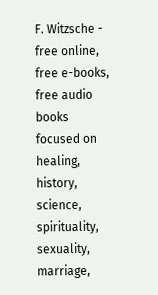F. Witzsche - free online, free e-books, free audio books focused on healing, history, science, spirituality, sexuality, marriage,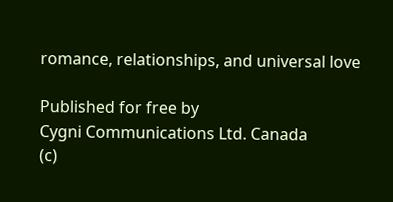romance, relationships, and universal love

Published for free by
Cygni Communications Ltd. Canada
(c)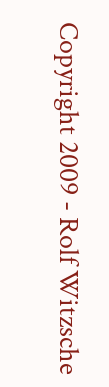Copyright 2009 - Rolf Witzsche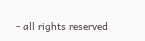- all rights reserved